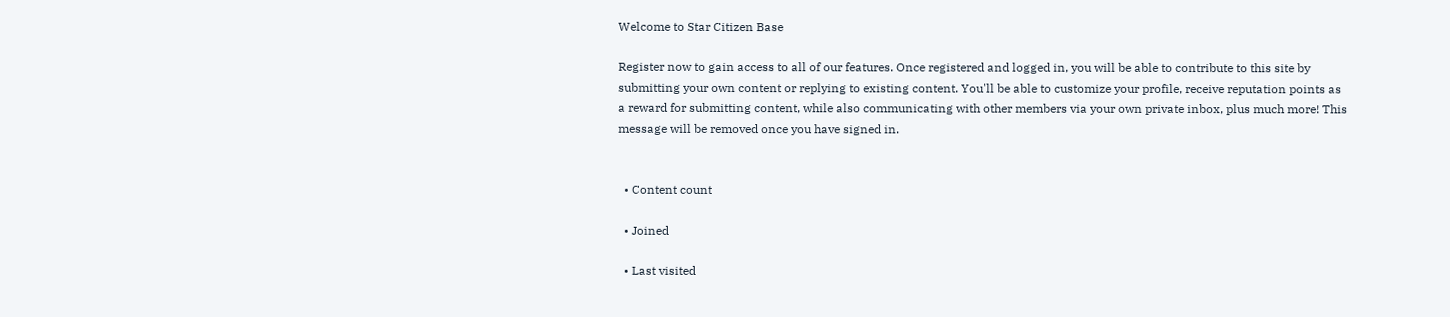Welcome to Star Citizen Base

Register now to gain access to all of our features. Once registered and logged in, you will be able to contribute to this site by submitting your own content or replying to existing content. You'll be able to customize your profile, receive reputation points as a reward for submitting content, while also communicating with other members via your own private inbox, plus much more! This message will be removed once you have signed in.


  • Content count

  • Joined

  • Last visited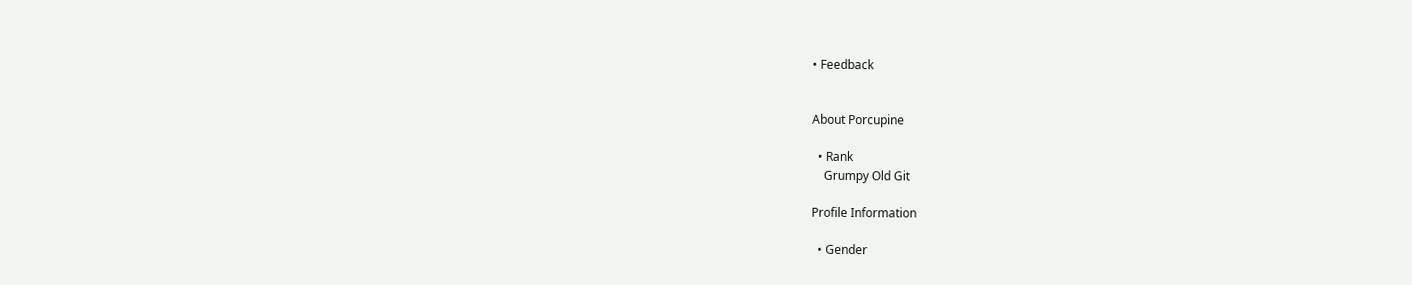• Feedback


About Porcupine

  • Rank
    Grumpy Old Git

Profile Information

  • Gender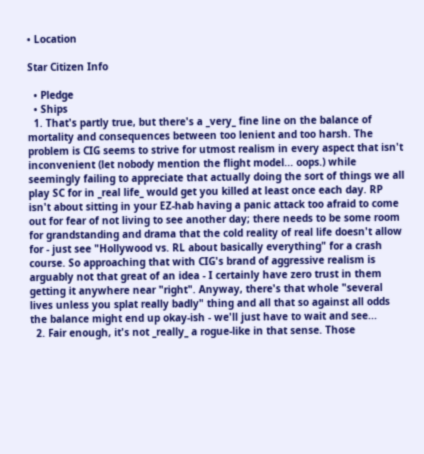• Location

Star Citizen Info

  • Pledge
  • Ships
  1. That's partly true, but there's a _very_ fine line on the balance of mortality and consequences between too lenient and too harsh. The problem is CIG seems to strive for utmost realism in every aspect that isn't inconvenient (let nobody mention the flight model... oops.) while seemingly failing to appreciate that actually doing the sort of things we all play SC for in _real life_ would get you killed at least once each day. RP isn't about sitting in your EZ-hab having a panic attack too afraid to come out for fear of not living to see another day; there needs to be some room for grandstanding and drama that the cold reality of real life doesn't allow for - just see "Hollywood vs. RL about basically everything" for a crash course. So approaching that with CIG's brand of aggressive realism is arguably not that great of an idea - I certainly have zero trust in them getting it anywhere near "right". Anyway, there's that whole "several lives unless you splat really badly" thing and all that so against all odds the balance might end up okay-ish - we'll just have to wait and see...
  2. Fair enough, it's not _really_ a rogue-like in that sense. Those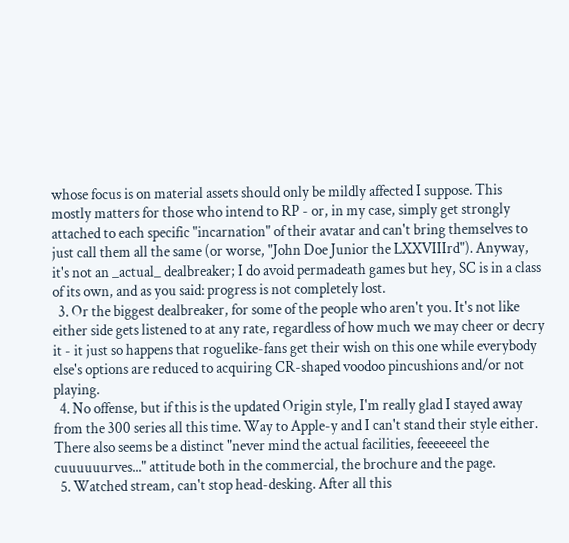whose focus is on material assets should only be mildly affected I suppose. This mostly matters for those who intend to RP - or, in my case, simply get strongly attached to each specific "incarnation" of their avatar and can't bring themselves to just call them all the same (or worse, "John Doe Junior the LXXVIIIrd"). Anyway, it's not an _actual_ dealbreaker; I do avoid permadeath games but hey, SC is in a class of its own, and as you said: progress is not completely lost.
  3. Or the biggest dealbreaker, for some of the people who aren't you. It's not like either side gets listened to at any rate, regardless of how much we may cheer or decry it - it just so happens that roguelike-fans get their wish on this one while everybody else's options are reduced to acquiring CR-shaped voodoo pincushions and/or not playing.
  4. No offense, but if this is the updated Origin style, I'm really glad I stayed away from the 300 series all this time. Way to Apple-y and I can't stand their style either. There also seems be a distinct "never mind the actual facilities, feeeeeeel the cuuuuuurves..." attitude both in the commercial, the brochure and the page.
  5. Watched stream, can't stop head-desking. After all this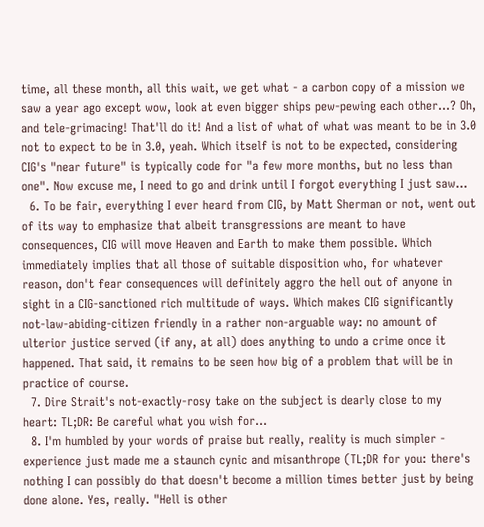time, all these month, all this wait, we get what - a carbon copy of a mission we saw a year ago except wow, look at even bigger ships pew-pewing each other...? Oh, and tele-grimacing! That'll do it! And a list of what of what was meant to be in 3.0 not to expect to be in 3.0, yeah. Which itself is not to be expected, considering CIG's "near future" is typically code for "a few more months, but no less than one". Now excuse me, I need to go and drink until I forgot everything I just saw...
  6. To be fair, everything I ever heard from CIG, by Matt Sherman or not, went out of its way to emphasize that albeit transgressions are meant to have consequences, CIG will move Heaven and Earth to make them possible. Which immediately implies that all those of suitable disposition who, for whatever reason, don't fear consequences will definitely aggro the hell out of anyone in sight in a CIG-sanctioned rich multitude of ways. Which makes CIG significantly not-law-abiding-citizen friendly in a rather non-arguable way: no amount of ulterior justice served (if any, at all) does anything to undo a crime once it happened. That said, it remains to be seen how big of a problem that will be in practice of course.
  7. Dire Strait's not-exactly-rosy take on the subject is dearly close to my heart: TL;DR: Be careful what you wish for...
  8. I'm humbled by your words of praise but really, reality is much simpler - experience just made me a staunch cynic and misanthrope (TL;DR for you: there's nothing I can possibly do that doesn't become a million times better just by being done alone. Yes, really. "Hell is other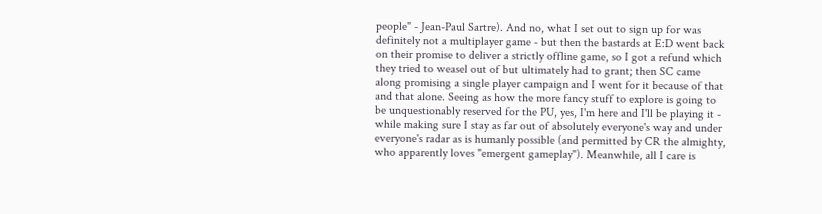people" - Jean-Paul Sartre). And no, what I set out to sign up for was definitely not a multiplayer game - but then the bastards at E:D went back on their promise to deliver a strictly offline game, so I got a refund which they tried to weasel out of but ultimately had to grant; then SC came along promising a single player campaign and I went for it because of that and that alone. Seeing as how the more fancy stuff to explore is going to be unquestionably reserved for the PU, yes, I'm here and I'll be playing it - while making sure I stay as far out of absolutely everyone's way and under everyone's radar as is humanly possible (and permitted by CR the almighty, who apparently loves "emergent gameplay"). Meanwhile, all I care is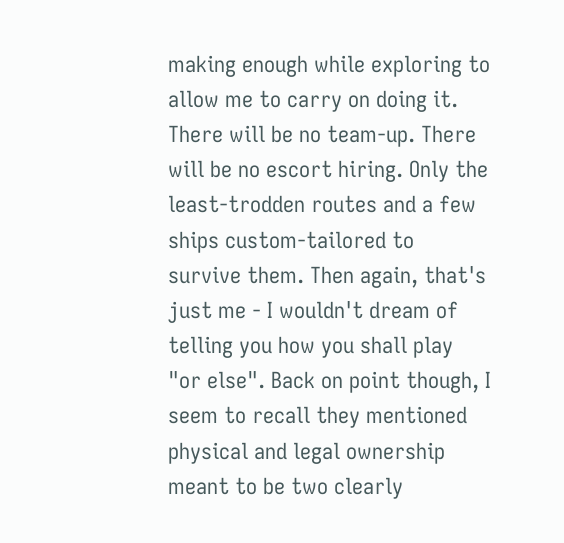making enough while exploring to allow me to carry on doing it. There will be no team-up. There will be no escort hiring. Only the least-trodden routes and a few ships custom-tailored to survive them. Then again, that's just me - I wouldn't dream of telling you how you shall play "or else". Back on point though, I seem to recall they mentioned physical and legal ownership meant to be two clearly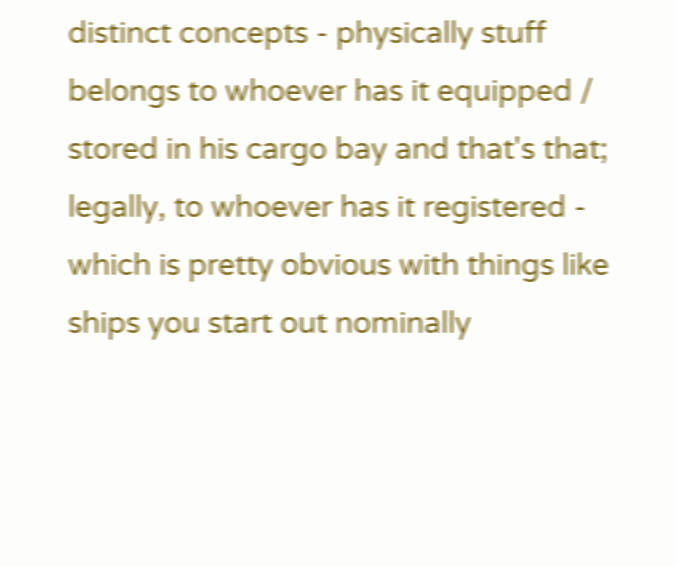distinct concepts - physically stuff belongs to whoever has it equipped / stored in his cargo bay and that's that; legally, to whoever has it registered - which is pretty obvious with things like ships you start out nominally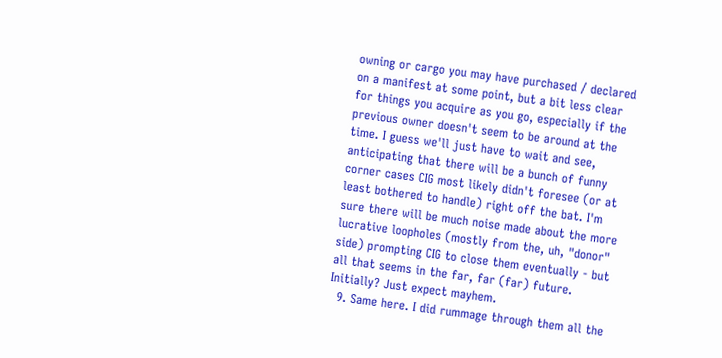owning or cargo you may have purchased / declared on a manifest at some point, but a bit less clear for things you acquire as you go, especially if the previous owner doesn't seem to be around at the time. I guess we'll just have to wait and see, anticipating that there will be a bunch of funny corner cases CIG most likely didn't foresee (or at least bothered to handle) right off the bat. I'm sure there will be much noise made about the more lucrative loopholes (mostly from the, uh, "donor" side) prompting CIG to close them eventually - but all that seems in the far, far (far) future. Initially? Just expect mayhem.
  9. Same here. I did rummage through them all the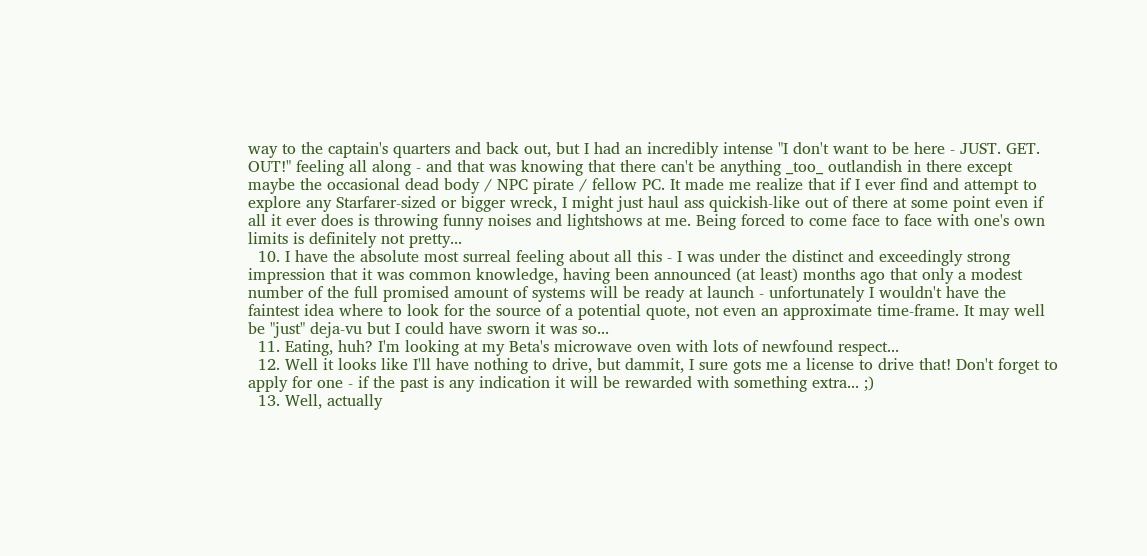way to the captain's quarters and back out, but I had an incredibly intense "I don't want to be here - JUST. GET. OUT!" feeling all along - and that was knowing that there can't be anything _too_ outlandish in there except maybe the occasional dead body / NPC pirate / fellow PC. It made me realize that if I ever find and attempt to explore any Starfarer-sized or bigger wreck, I might just haul ass quickish-like out of there at some point even if all it ever does is throwing funny noises and lightshows at me. Being forced to come face to face with one's own limits is definitely not pretty...
  10. I have the absolute most surreal feeling about all this - I was under the distinct and exceedingly strong impression that it was common knowledge, having been announced (at least) months ago that only a modest number of the full promised amount of systems will be ready at launch - unfortunately I wouldn't have the faintest idea where to look for the source of a potential quote, not even an approximate time-frame. It may well be "just" deja-vu but I could have sworn it was so...
  11. Eating, huh? I'm looking at my Beta's microwave oven with lots of newfound respect...
  12. Well it looks like I'll have nothing to drive, but dammit, I sure gots me a license to drive that! Don't forget to apply for one - if the past is any indication it will be rewarded with something extra... ;)
  13. Well, actually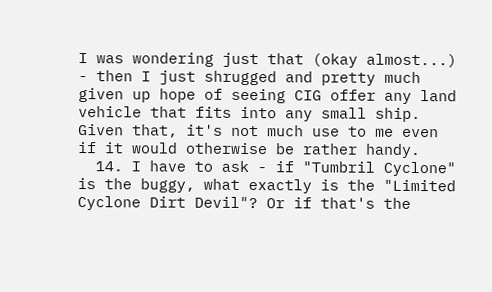I was wondering just that (okay almost...) - then I just shrugged and pretty much given up hope of seeing CIG offer any land vehicle that fits into any small ship. Given that, it's not much use to me even if it would otherwise be rather handy.
  14. I have to ask - if "Tumbril Cyclone" is the buggy, what exactly is the "Limited Cyclone Dirt Devil"? Or if that's the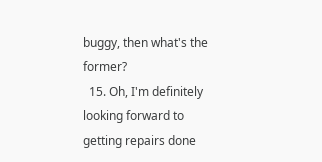buggy, then what's the former?
  15. Oh, I'm definitely looking forward to getting repairs done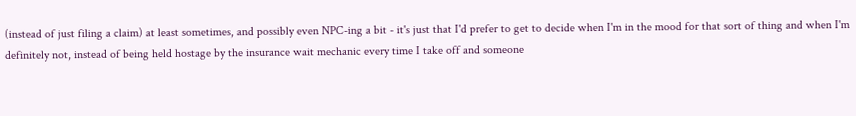(instead of just filing a claim) at least sometimes, and possibly even NPC-ing a bit - it's just that I'd prefer to get to decide when I'm in the mood for that sort of thing and when I'm definitely not, instead of being held hostage by the insurance wait mechanic every time I take off and someone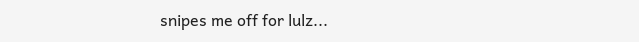snipes me off for lulz...